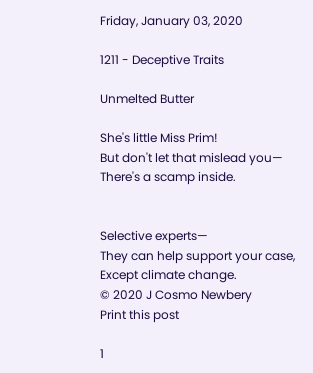Friday, January 03, 2020

1211 - Deceptive Traits

Unmelted Butter

She's little Miss Prim!
But don't let that mislead you—
There's a scamp inside.


Selective experts—
They can help support your case,
Except climate change.
© 2020 J Cosmo Newbery
Print this post

1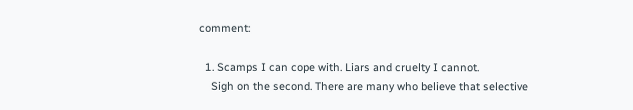comment:

  1. Scamps I can cope with. Liars and cruelty I cannot.
    Sigh on the second. There are many who believe that selective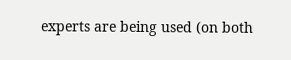experts are being used (on both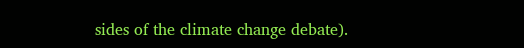sides of the climate change debate).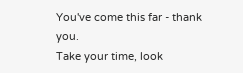You've come this far - thank you.
Take your time, look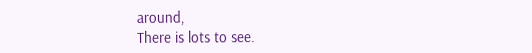around,
There is lots to see.